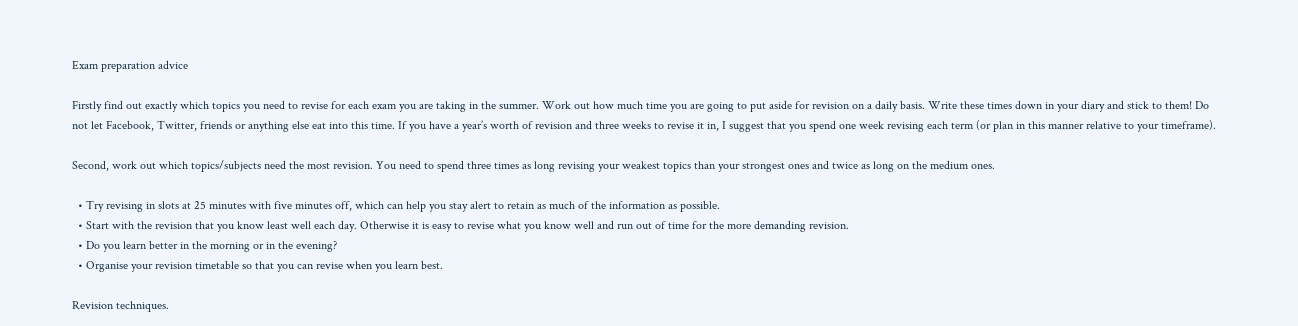Exam preparation advice

Firstly find out exactly which topics you need to revise for each exam you are taking in the summer. Work out how much time you are going to put aside for revision on a daily basis. Write these times down in your diary and stick to them! Do not let Facebook, Twitter, friends or anything else eat into this time. If you have a year’s worth of revision and three weeks to revise it in, I suggest that you spend one week revising each term (or plan in this manner relative to your timeframe).

Second, work out which topics/subjects need the most revision. You need to spend three times as long revising your weakest topics than your strongest ones and twice as long on the medium ones.

  • Try revising in slots at 25 minutes with five minutes off, which can help you stay alert to retain as much of the information as possible.
  • Start with the revision that you know least well each day. Otherwise it is easy to revise what you know well and run out of time for the more demanding revision.
  • Do you learn better in the morning or in the evening?
  • Organise your revision timetable so that you can revise when you learn best.

Revision techniques.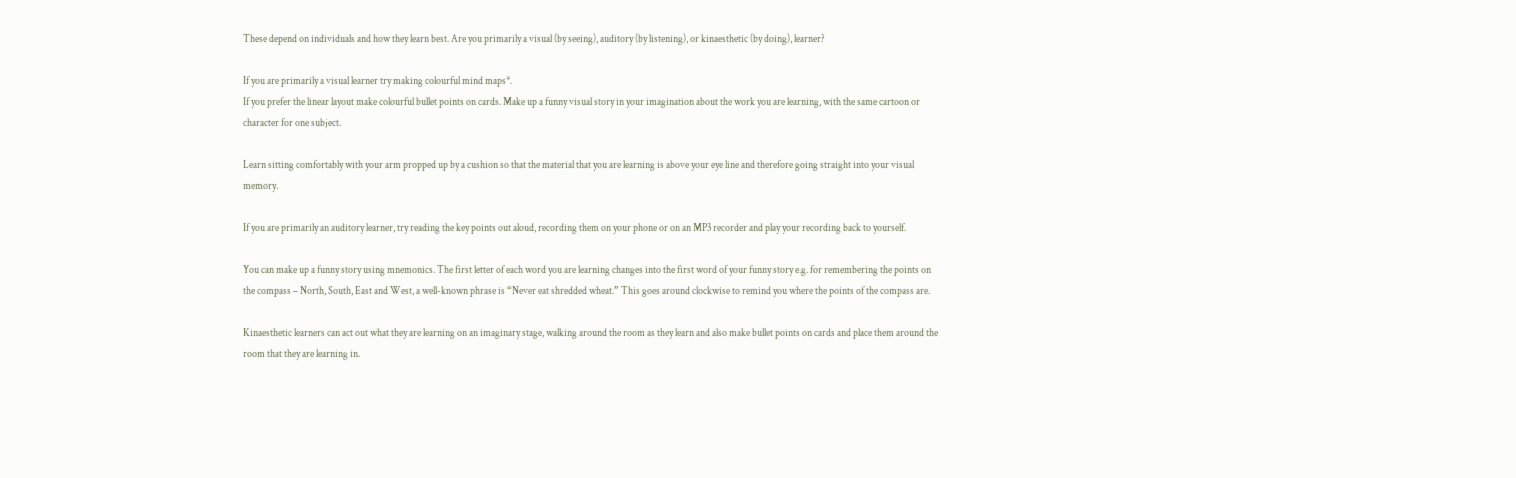These depend on individuals and how they learn best. Are you primarily a visual (by seeing), auditory (by listening), or kinaesthetic (by doing), learner?

If you are primarily a visual learner try making colourful mind maps*.
If you prefer the linear layout make colourful bullet points on cards. Make up a funny visual story in your imagination about the work you are learning, with the same cartoon or character for one subject.

Learn sitting comfortably with your arm propped up by a cushion so that the material that you are learning is above your eye line and therefore going straight into your visual memory.

If you are primarily an auditory learner, try reading the key points out aloud, recording them on your phone or on an MP3 recorder and play your recording back to yourself.

You can make up a funny story using mnemonics. The first letter of each word you are learning changes into the first word of your funny story e.g. for remembering the points on the compass – North, South, East and West, a well-known phrase is “Never eat shredded wheat.” This goes around clockwise to remind you where the points of the compass are.

Kinaesthetic learners can act out what they are learning on an imaginary stage, walking around the room as they learn and also make bullet points on cards and place them around the room that they are learning in.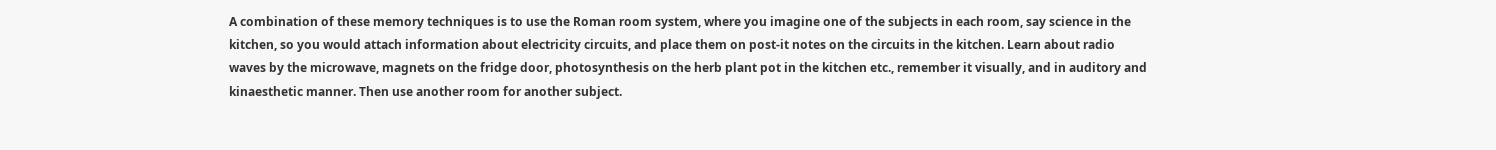A combination of these memory techniques is to use the Roman room system, where you imagine one of the subjects in each room, say science in the kitchen, so you would attach information about electricity circuits, and place them on post-it notes on the circuits in the kitchen. Learn about radio waves by the microwave, magnets on the fridge door, photosynthesis on the herb plant pot in the kitchen etc., remember it visually, and in auditory and kinaesthetic manner. Then use another room for another subject.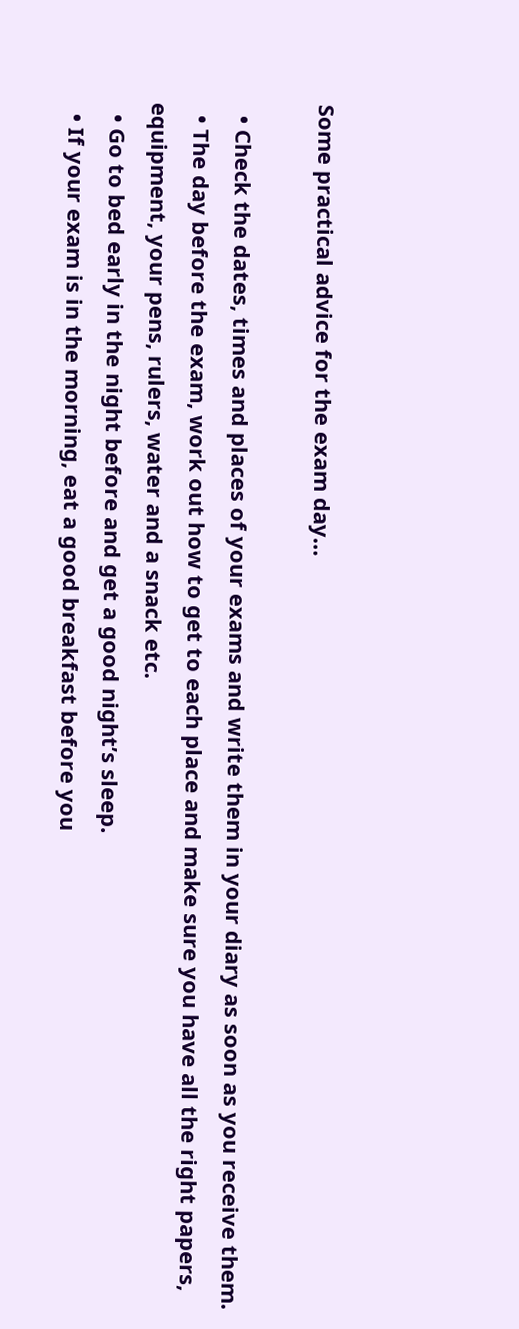Some practical advice for the exam day…

  • Check the dates, times and places of your exams and write them in your diary as soon as you receive them.
  • The day before the exam, work out how to get to each place and make sure you have all the right papers, equipment, your pens, rulers, water and a snack etc.
  • Go to bed early in the night before and get a good night’s sleep.
  • If your exam is in the morning, eat a good breakfast before you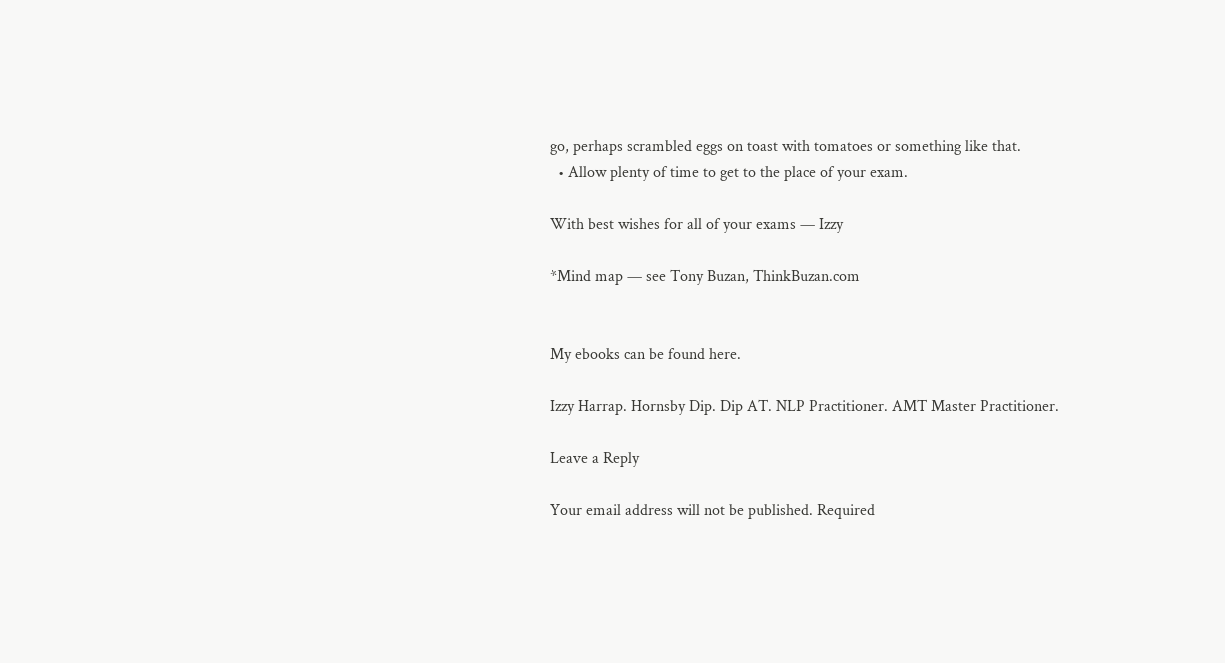go, perhaps scrambled eggs on toast with tomatoes or something like that.
  • Allow plenty of time to get to the place of your exam.

With best wishes for all of your exams — Izzy

*Mind map — see Tony Buzan, ThinkBuzan.com


My ebooks can be found here.

Izzy Harrap. Hornsby Dip. Dip AT. NLP Practitioner. AMT Master Practitioner.

Leave a Reply

Your email address will not be published. Required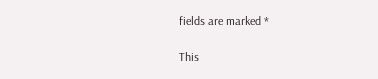fields are marked *

This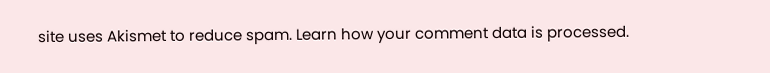site uses Akismet to reduce spam. Learn how your comment data is processed.